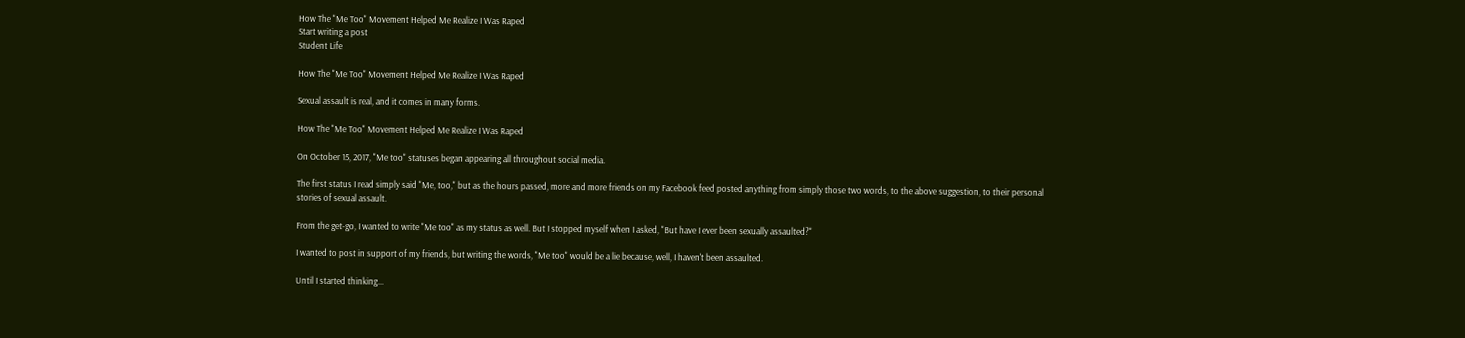How The "Me Too" Movement Helped Me Realize I Was Raped
Start writing a post
Student Life

How The "Me Too" Movement Helped Me Realize I Was Raped

Sexual assault is real, and it comes in many forms.

How The "Me Too" Movement Helped Me Realize I Was Raped

On October 15, 2017, "Me too" statuses began appearing all throughout social media.

The first status I read simply said "Me, too," but as the hours passed, more and more friends on my Facebook feed posted anything from simply those two words, to the above suggestion, to their personal stories of sexual assault.

From the get-go, I wanted to write "Me too" as my status as well. But I stopped myself when I asked, "But have I ever been sexually assaulted?"

I wanted to post in support of my friends, but writing the words, "Me too" would be a lie because, well, I haven't been assaulted.

Until I started thinking...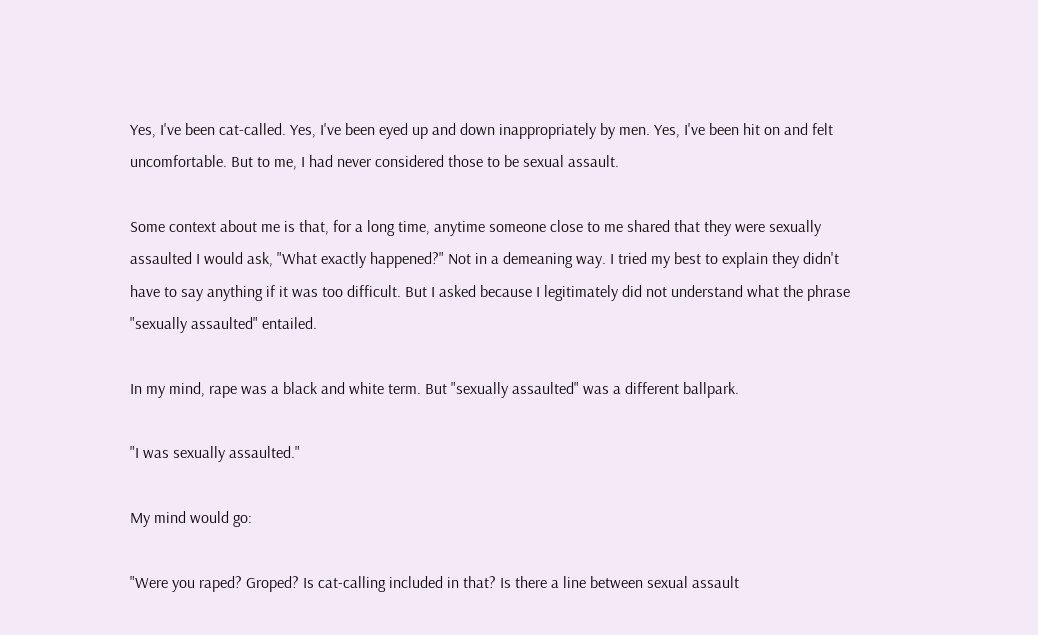Yes, I've been cat-called. Yes, I've been eyed up and down inappropriately by men. Yes, I've been hit on and felt uncomfortable. But to me, I had never considered those to be sexual assault.

Some context about me is that, for a long time, anytime someone close to me shared that they were sexually assaulted I would ask, "What exactly happened?" Not in a demeaning way. I tried my best to explain they didn't have to say anything if it was too difficult. But I asked because I legitimately did not understand what the phrase "sexually assaulted" entailed.

In my mind, rape was a black and white term. But "sexually assaulted" was a different ballpark.

"I was sexually assaulted."

My mind would go:

"Were you raped? Groped? Is cat-calling included in that? Is there a line between sexual assault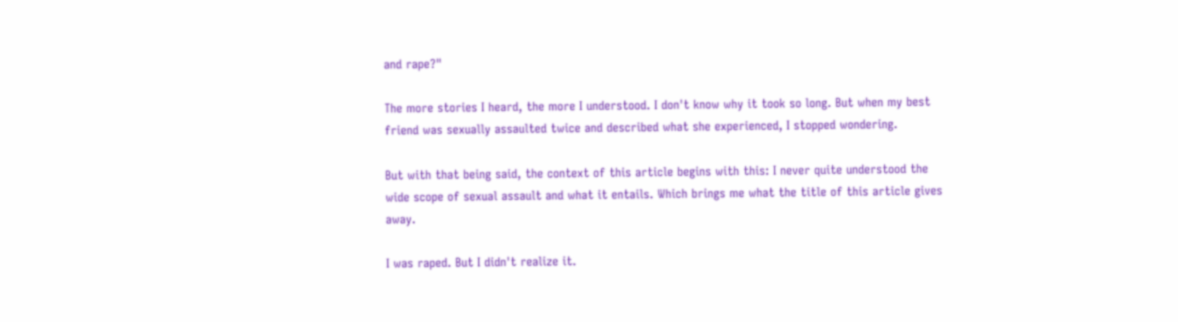and rape?"

The more stories I heard, the more I understood. I don't know why it took so long. But when my best friend was sexually assaulted twice and described what she experienced, I stopped wondering.

But with that being said, the context of this article begins with this: I never quite understood the wide scope of sexual assault and what it entails. Which brings me what the title of this article gives away.

I was raped. But I didn't realize it.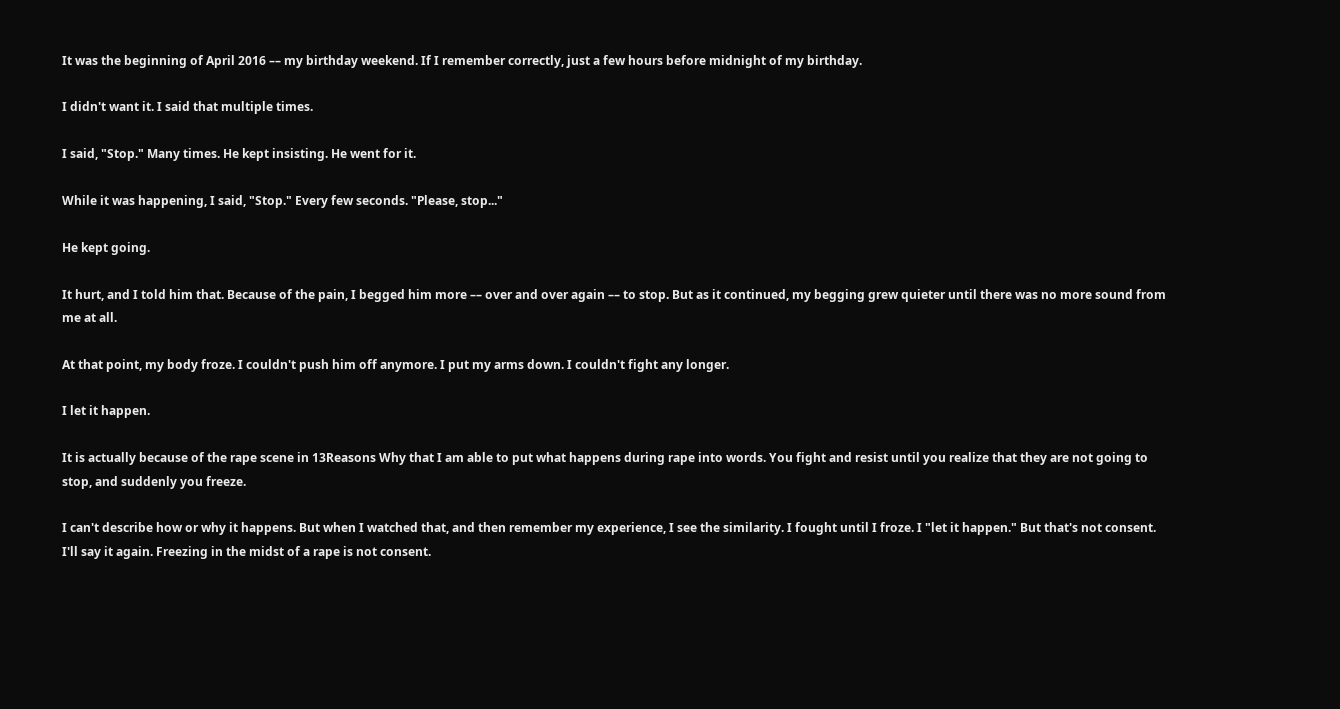It was the beginning of April 2016 –– my birthday weekend. If I remember correctly, just a few hours before midnight of my birthday.

I didn't want it. I said that multiple times.

I said, "Stop." Many times. He kept insisting. He went for it.

While it was happening, I said, "Stop." Every few seconds. "Please, stop..."

He kept going.

It hurt, and I told him that. Because of the pain, I begged him more –– over and over again –– to stop. But as it continued, my begging grew quieter until there was no more sound from me at all.

At that point, my body froze. I couldn't push him off anymore. I put my arms down. I couldn't fight any longer.

I let it happen.

It is actually because of the rape scene in 13Reasons Why that I am able to put what happens during rape into words. You fight and resist until you realize that they are not going to stop, and suddenly you freeze.

I can't describe how or why it happens. But when I watched that, and then remember my experience, I see the similarity. I fought until I froze. I "let it happen." But that's not consent. I'll say it again. Freezing in the midst of a rape is not consent.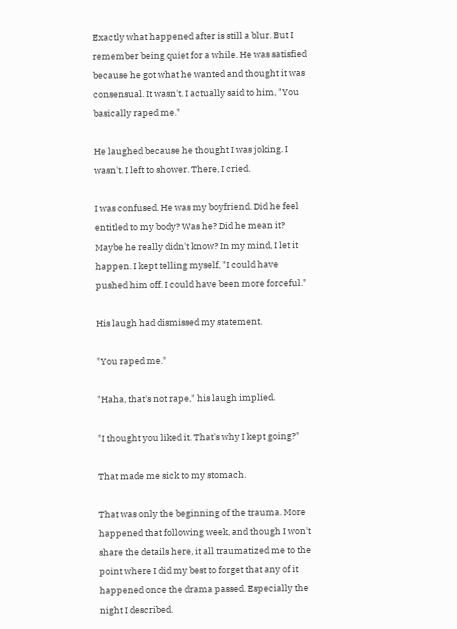Exactly what happened after is still a blur. But I remember being quiet for a while. He was satisfied because he got what he wanted and thought it was consensual. It wasn't. I actually said to him, "You basically raped me."

He laughed because he thought I was joking. I wasn't. I left to shower. There, I cried.

I was confused. He was my boyfriend. Did he feel entitled to my body? Was he? Did he mean it? Maybe he really didn't know? In my mind, I let it happen. I kept telling myself, "I could have pushed him off. I could have been more forceful."

His laugh had dismissed my statement.

"You raped me."

"Haha, that's not rape," his laugh implied.

"I thought you liked it. That's why I kept going?"

That made me sick to my stomach.

That was only the beginning of the trauma. More happened that following week, and though I won't share the details here, it all traumatized me to the point where I did my best to forget that any of it happened once the drama passed. Especially the night I described.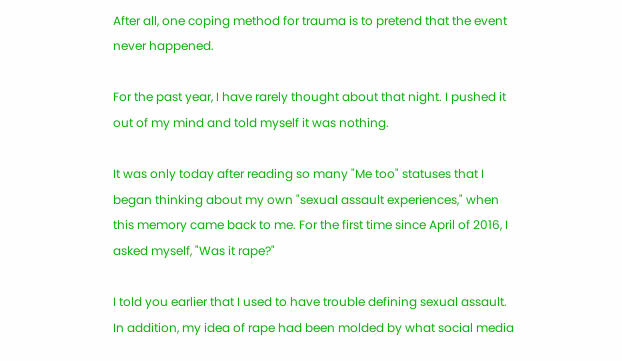After all, one coping method for trauma is to pretend that the event never happened.

For the past year, I have rarely thought about that night. I pushed it out of my mind and told myself it was nothing.

It was only today after reading so many "Me too" statuses that I began thinking about my own "sexual assault experiences," when this memory came back to me. For the first time since April of 2016, I asked myself, "Was it rape?"

I told you earlier that I used to have trouble defining sexual assault. In addition, my idea of rape had been molded by what social media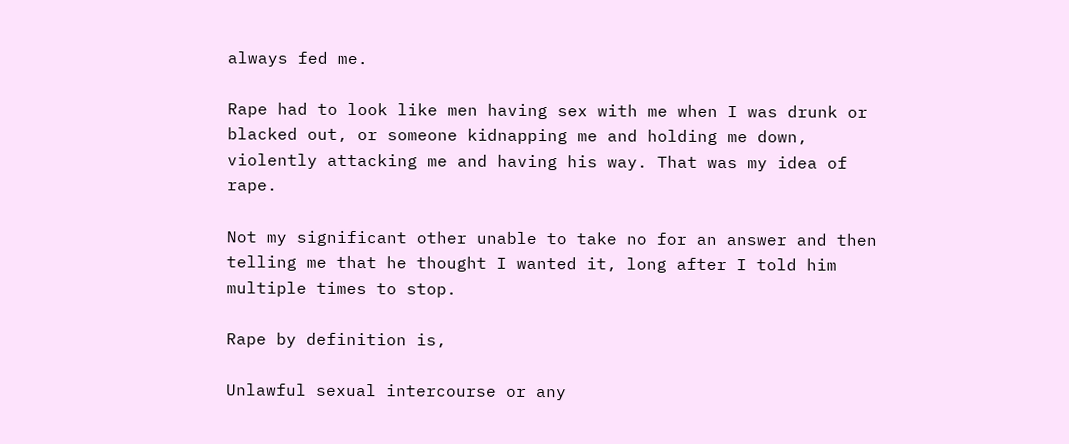always fed me.

Rape had to look like men having sex with me when I was drunk or blacked out, or someone kidnapping me and holding me down, violently attacking me and having his way. That was my idea of rape.

Not my significant other unable to take no for an answer and then telling me that he thought I wanted it, long after I told him multiple times to stop.

Rape by definition is,

Unlawful sexual intercourse or any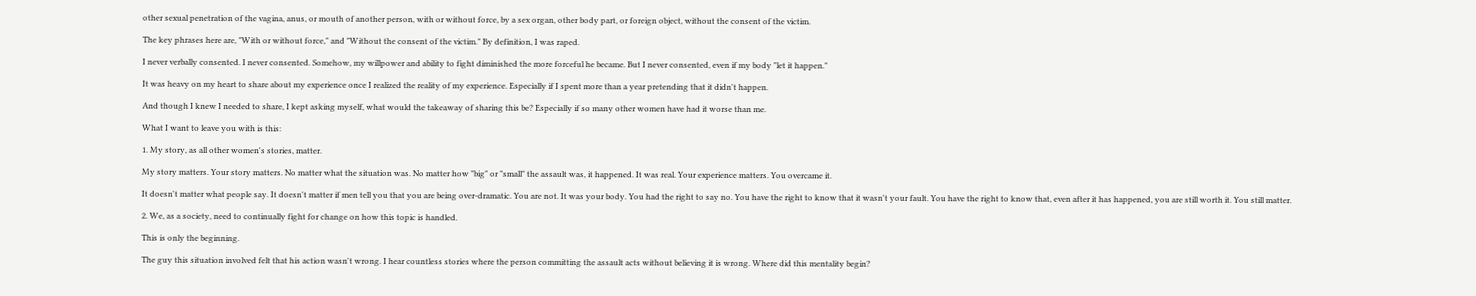other sexual penetration of the vagina, anus, or mouth of another person, with or without force, by a sex organ, other body part, or foreign object, without the consent of the victim.

The key phrases here are, "With or without force," and "Without the consent of the victim." By definition, I was raped.

I never verbally consented. I never consented. Somehow, my willpower and ability to fight diminished the more forceful he became. But I never consented, even if my body "let it happen."

It was heavy on my heart to share about my experience once I realized the reality of my experience. Especially if I spent more than a year pretending that it didn't happen.

And though I knew I needed to share, I kept asking myself, what would the takeaway of sharing this be? Especially if so many other women have had it worse than me.

What I want to leave you with is this:

1. My story, as all other women's stories, matter.

My story matters. Your story matters. No matter what the situation was. No matter how "big" or "small" the assault was, it happened. It was real. Your experience matters. You overcame it.

It doesn't matter what people say. It doesn't matter if men tell you that you are being over-dramatic. You are not. It was your body. You had the right to say no. You have the right to know that it wasn't your fault. You have the right to know that, even after it has happened, you are still worth it. You still matter.

2. We, as a society, need to continually fight for change on how this topic is handled.

This is only the beginning.

The guy this situation involved felt that his action wasn't wrong. I hear countless stories where the person committing the assault acts without believing it is wrong. Where did this mentality begin?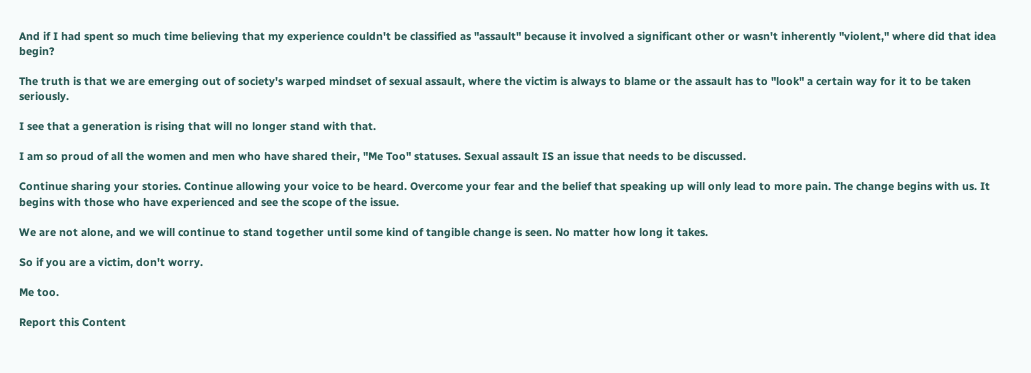And if I had spent so much time believing that my experience couldn't be classified as "assault" because it involved a significant other or wasn't inherently "violent," where did that idea begin?

The truth is that we are emerging out of society's warped mindset of sexual assault, where the victim is always to blame or the assault has to "look" a certain way for it to be taken seriously.

I see that a generation is rising that will no longer stand with that.

I am so proud of all the women and men who have shared their, "Me Too" statuses. Sexual assault IS an issue that needs to be discussed.

Continue sharing your stories. Continue allowing your voice to be heard. Overcome your fear and the belief that speaking up will only lead to more pain. The change begins with us. It begins with those who have experienced and see the scope of the issue.

We are not alone, and we will continue to stand together until some kind of tangible change is seen. No matter how long it takes.

So if you are a victim, don't worry.

Me too.

Report this Content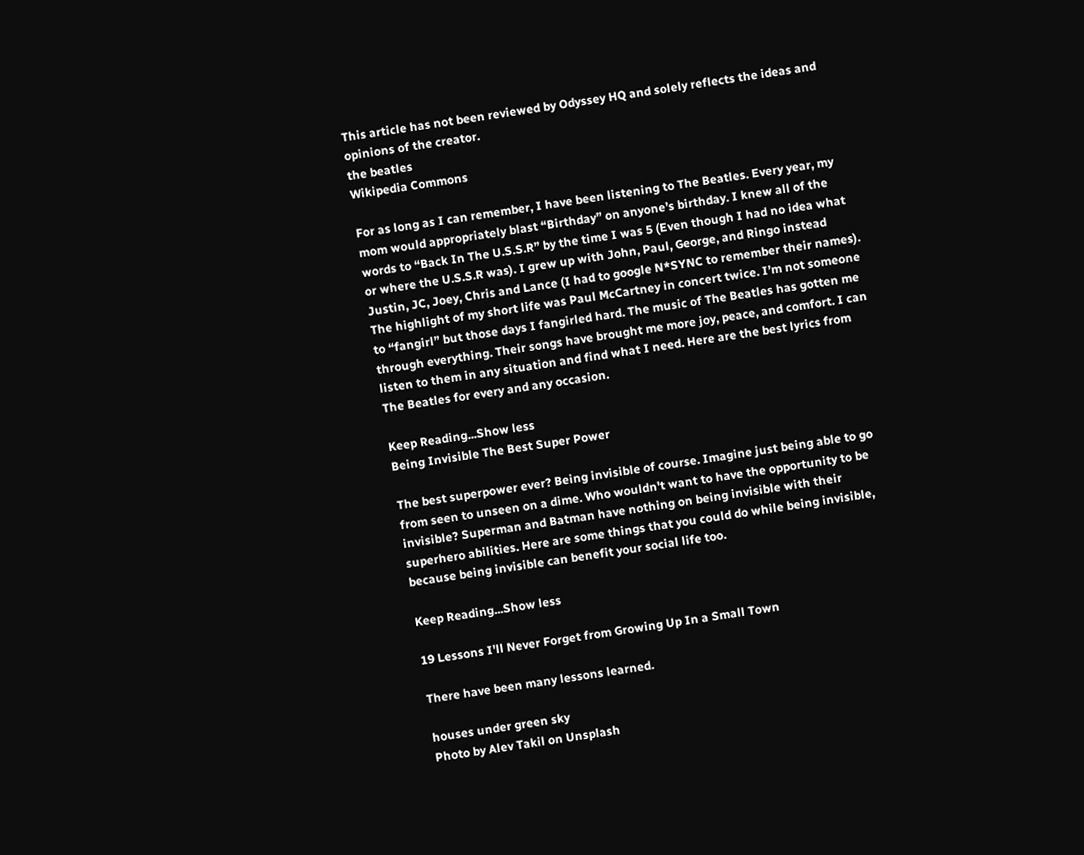This article has not been reviewed by Odyssey HQ and solely reflects the ideas and opinions of the creator.
the beatles
Wikipedia Commons

For as long as I can remember, I have been listening to The Beatles. Every year, my mom would appropriately blast “Birthday” on anyone’s birthday. I knew all of the words to “Back In The U.S.S.R” by the time I was 5 (Even though I had no idea what or where the U.S.S.R was). I grew up with John, Paul, George, and Ringo instead Justin, JC, Joey, Chris and Lance (I had to google N*SYNC to remember their names). The highlight of my short life was Paul McCartney in concert twice. I’m not someone to “fangirl” but those days I fangirled hard. The music of The Beatles has gotten me through everything. Their songs have brought me more joy, peace, and comfort. I can listen to them in any situation and find what I need. Here are the best lyrics from The Beatles for every and any occasion.

Keep Reading...Show less
Being Invisible The Best Super Power

The best superpower ever? Being invisible of course. Imagine just being able to go from seen to unseen on a dime. Who wouldn't want to have the opportunity to be invisible? Superman and Batman have nothing on being invisible with their superhero abilities. Here are some things that you could do while being invisible, because being invisible can benefit your social life too.

Keep Reading...Show less

19 Lessons I'll Never Forget from Growing Up In a Small Town

There have been many lessons learned.

houses under green sky
Photo by Alev Takil on Unsplash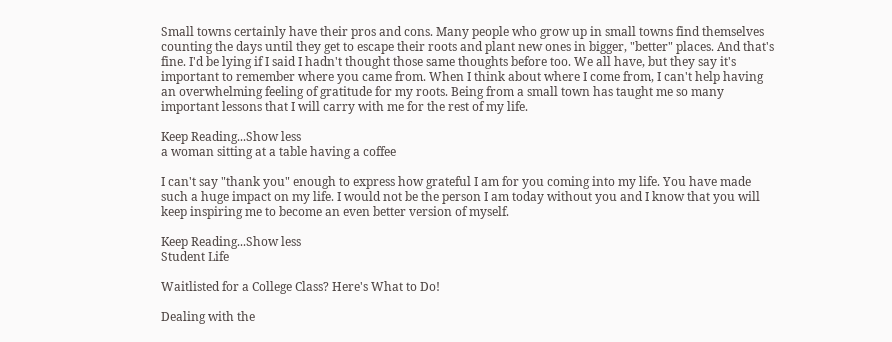Small towns certainly have their pros and cons. Many people who grow up in small towns find themselves counting the days until they get to escape their roots and plant new ones in bigger, "better" places. And that's fine. I'd be lying if I said I hadn't thought those same thoughts before too. We all have, but they say it's important to remember where you came from. When I think about where I come from, I can't help having an overwhelming feeling of gratitude for my roots. Being from a small town has taught me so many important lessons that I will carry with me for the rest of my life.

Keep Reading...Show less
a woman sitting at a table having a coffee

I can't say "thank you" enough to express how grateful I am for you coming into my life. You have made such a huge impact on my life. I would not be the person I am today without you and I know that you will keep inspiring me to become an even better version of myself.

Keep Reading...Show less
Student Life

Waitlisted for a College Class? Here's What to Do!

Dealing with the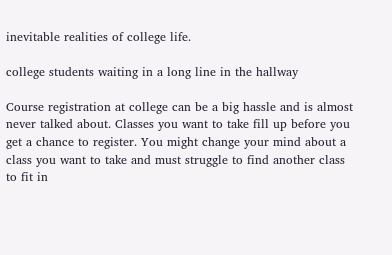inevitable realities of college life.

college students waiting in a long line in the hallway

Course registration at college can be a big hassle and is almost never talked about. Classes you want to take fill up before you get a chance to register. You might change your mind about a class you want to take and must struggle to find another class to fit in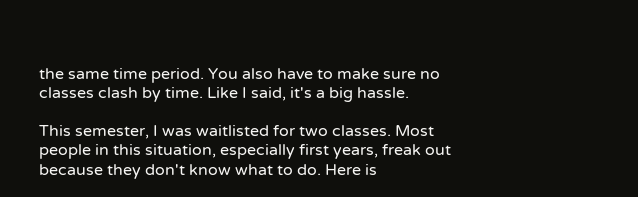the same time period. You also have to make sure no classes clash by time. Like I said, it's a big hassle.

This semester, I was waitlisted for two classes. Most people in this situation, especially first years, freak out because they don't know what to do. Here is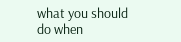what you should do when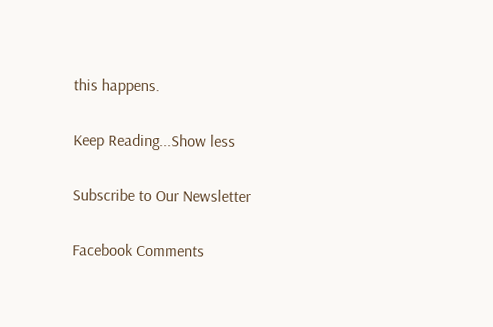this happens.

Keep Reading...Show less

Subscribe to Our Newsletter

Facebook Comments